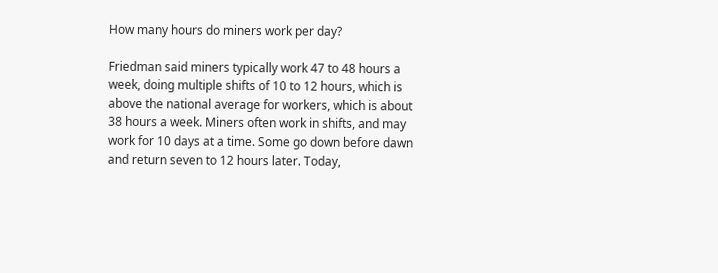How many hours do miners work per day?

Friedman said miners typically work 47 to 48 hours a week, doing multiple shifts of 10 to 12 hours, which is above the national average for workers, which is about 38 hours a week. Miners often work in shifts, and may work for 10 days at a time. Some go down before dawn and return seven to 12 hours later. Today,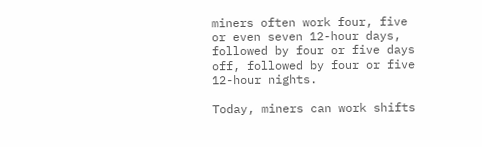miners often work four, five or even seven 12-hour days, followed by four or five days off, followed by four or five 12-hour nights.

Today, miners can work shifts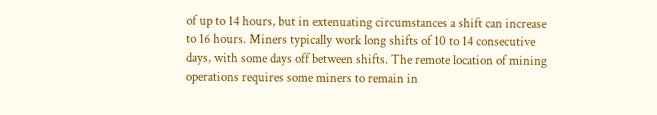of up to 14 hours, but in extenuating circumstances a shift can increase to 16 hours. Miners typically work long shifts of 10 to 14 consecutive days, with some days off between shifts. The remote location of mining operations requires some miners to remain in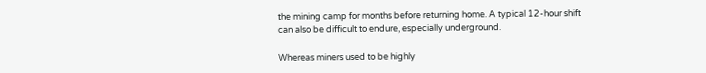the mining camp for months before returning home. A typical 12-hour shift can also be difficult to endure, especially underground.

Whereas miners used to be highly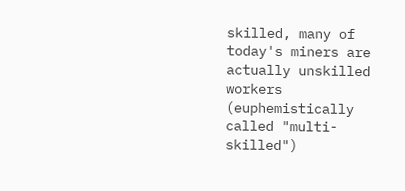skilled, many of today's miners are actually unskilled workers (euphemistically called "multi-skilled")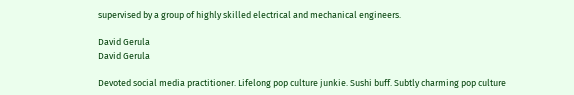supervised by a group of highly skilled electrical and mechanical engineers.

David Gerula
David Gerula

Devoted social media practitioner. Lifelong pop culture junkie. Sushi buff. Subtly charming pop culture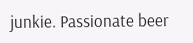junkie. Passionate beer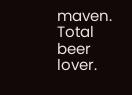maven. Total beer lover.